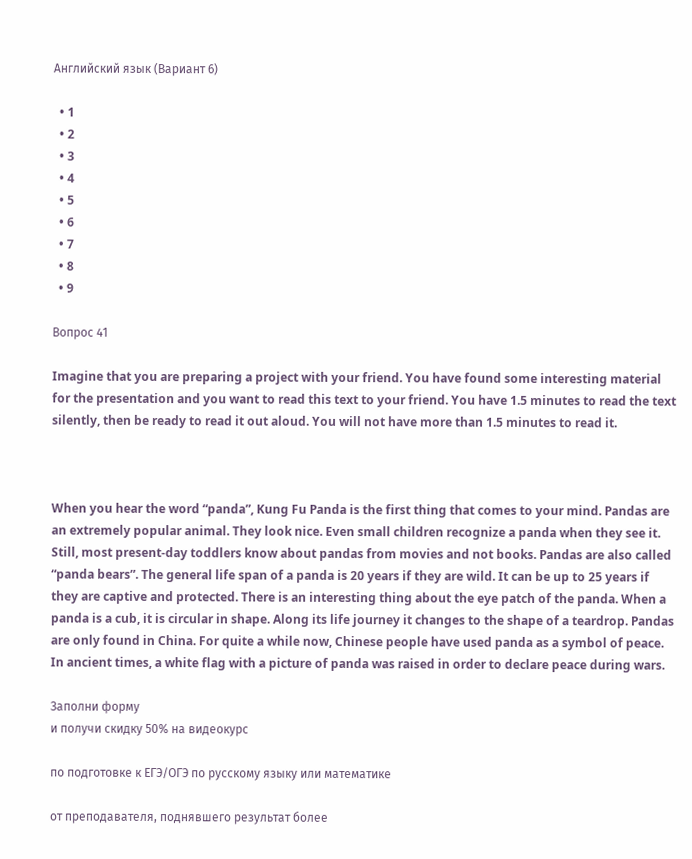Английский язык (Вариант 6)

  • 1
  • 2
  • 3
  • 4
  • 5
  • 6
  • 7
  • 8
  • 9

Вопрос 41

Imagine that you are preparing a project with your friend. You have found some interesting material for the presentation and you want to read this text to your friend. You have 1.5 minutes to read the text silently, then be ready to read it out aloud. You will not have more than 1.5 minutes to read it.



When you hear the word “panda”, Kung Fu Panda is the first thing that comes to your mind. Pandas are an extremely popular animal. They look nice. Even small children recognize a panda when they see it. Still, most present-day toddlers know about pandas from movies and not books. Pandas are also called “panda bears”. The general life span of a panda is 20 years if they are wild. It can be up to 25 years if they are captive and protected. There is an interesting thing about the eye patch of the panda. When a panda is a cub, it is circular in shape. Along its life journey it changes to the shape of a teardrop. Pandas are only found in China. For quite a while now, Chinese people have used panda as a symbol of peace. In ancient times, a white flag with a picture of panda was raised in order to declare peace during wars.

Заполни форму
и получи скидку 50% на видеокурс

по подготовке к ЕГЭ/ОГЭ по русскому языку или математике

от преподавателя, поднявшего результат более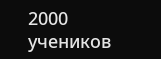2000 учеников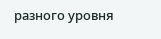разного уровня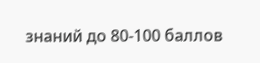знаний до 80-100 баллов